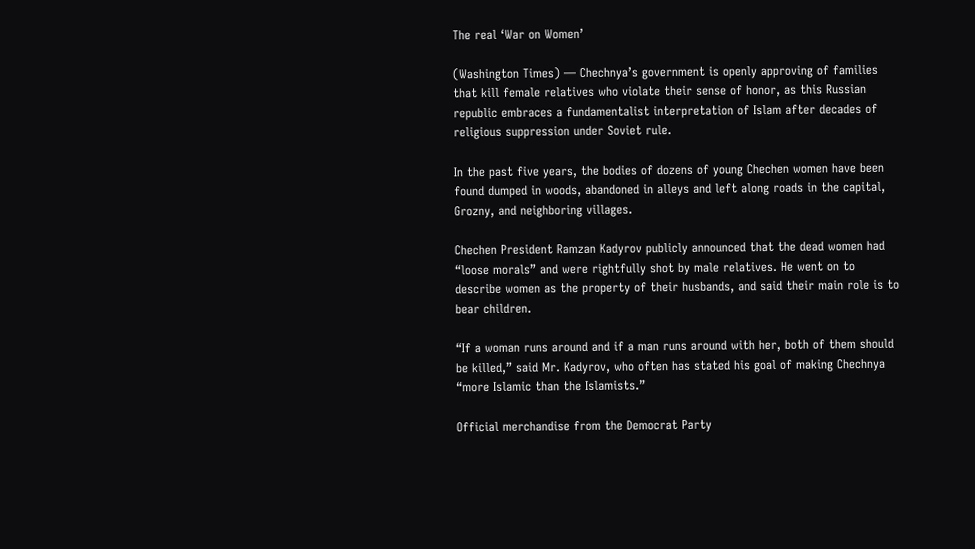The real ‘War on Women’

(Washington Times) — Chechnya’s government is openly approving of families that kill female relatives who violate their sense of honor, as this Russian republic embraces a fundamentalist interpretation of Islam after decades of religious suppression under Soviet rule.

In the past five years, the bodies of dozens of young Chechen women have been found dumped in woods, abandoned in alleys and left along roads in the capital, Grozny, and neighboring villages.

Chechen President Ramzan Kadyrov publicly announced that the dead women had “loose morals” and were rightfully shot by male relatives. He went on to describe women as the property of their husbands, and said their main role is to bear children.

“If a woman runs around and if a man runs around with her, both of them should be killed,” said Mr. Kadyrov, who often has stated his goal of making Chechnya “more Islamic than the Islamists.”

Official merchandise from the Democrat Party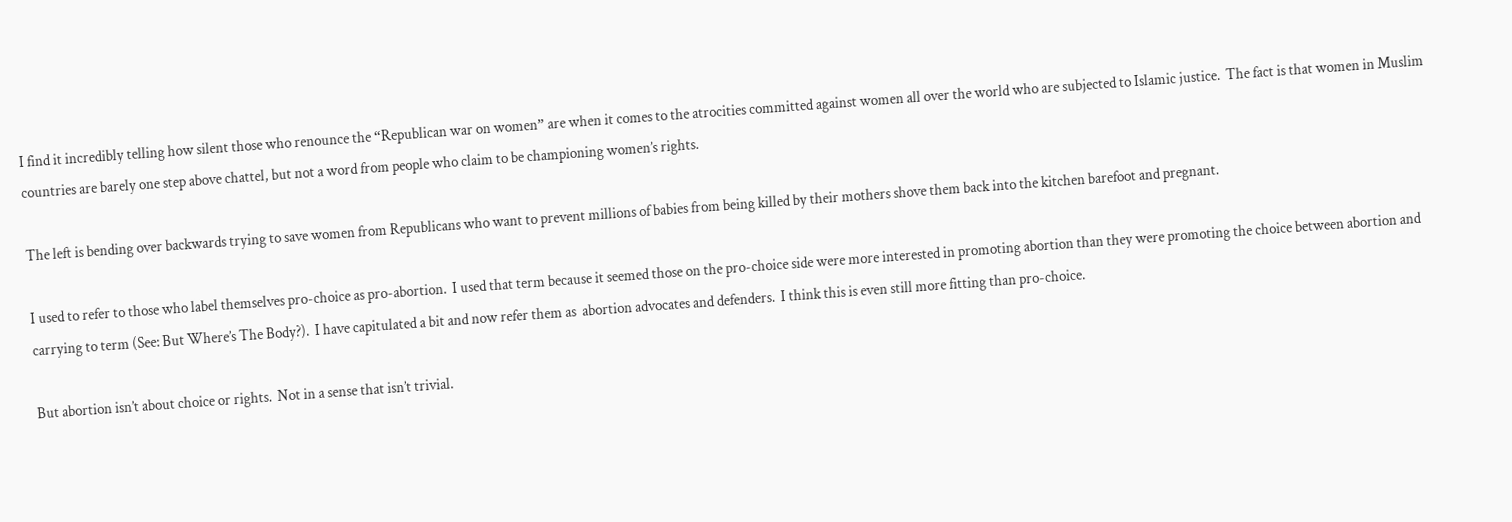I find it incredibly telling how silent those who renounce the “Republican war on women” are when it comes to the atrocities committed against women all over the world who are subjected to Islamic justice.  The fact is that women in Muslim countries are barely one step above chattel, but not a word from people who claim to be championing women’s rights.

The left is bending over backwards trying to save women from Republicans who want to prevent millions of babies from being killed by their mothers shove them back into the kitchen barefoot and pregnant.

I used to refer to those who label themselves pro-choice as pro-abortion.  I used that term because it seemed those on the pro-choice side were more interested in promoting abortion than they were promoting the choice between abortion and carrying to term (See: But Where’s The Body?).  I have capitulated a bit and now refer them as  abortion advocates and defenders.  I think this is even still more fitting than pro-choice.

But abortion isn’t about choice or rights.  Not in a sense that isn’t trivial.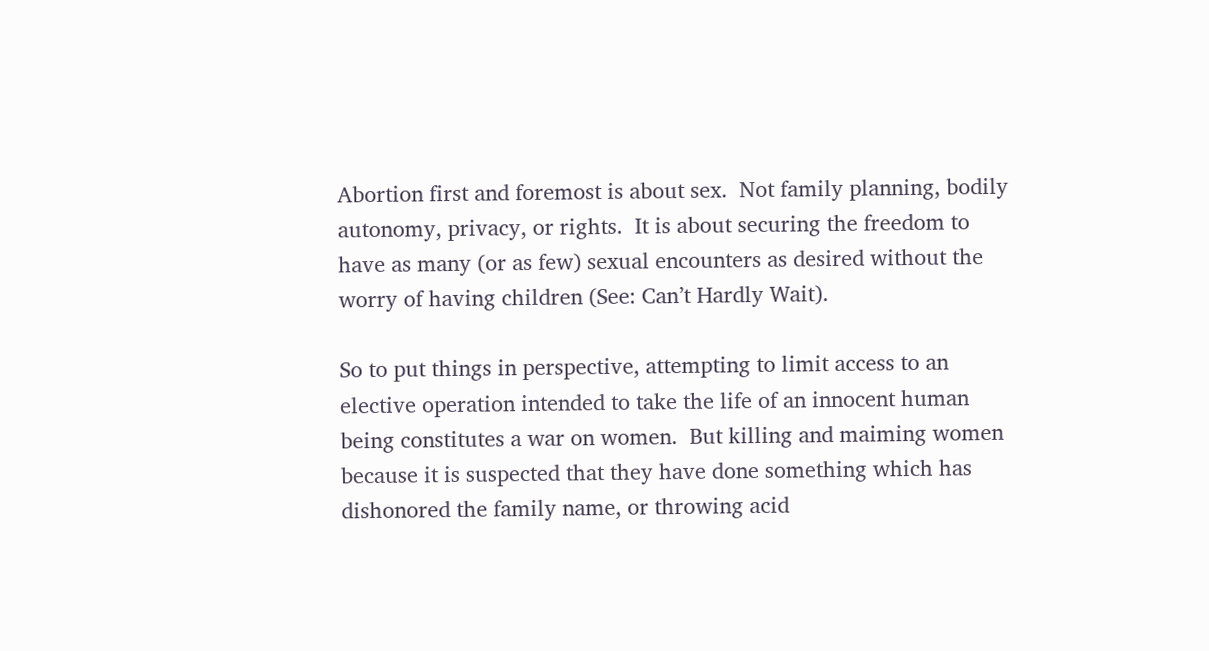Abortion first and foremost is about sex.  Not family planning, bodily autonomy, privacy, or rights.  It is about securing the freedom to have as many (or as few) sexual encounters as desired without the worry of having children (See: Can’t Hardly Wait).

So to put things in perspective, attempting to limit access to an elective operation intended to take the life of an innocent human being constitutes a war on women.  But killing and maiming women because it is suspected that they have done something which has dishonored the family name, or throwing acid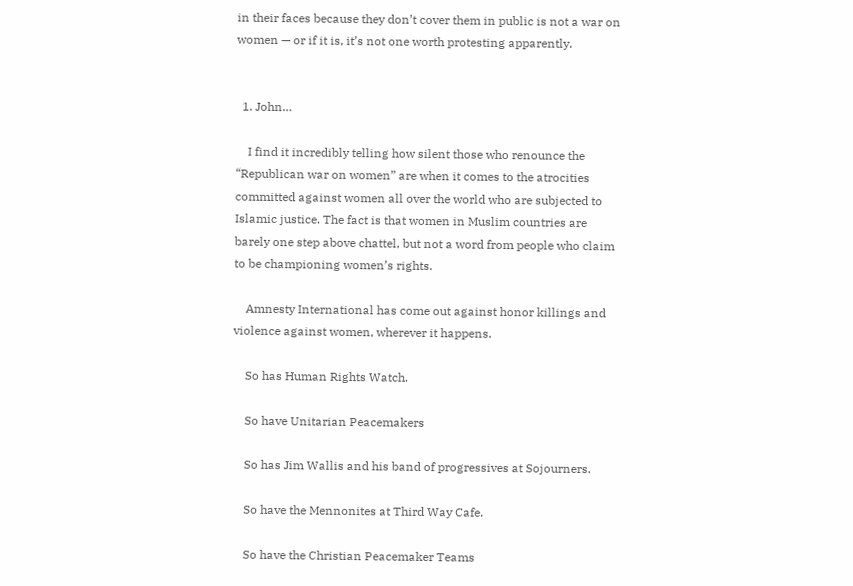in their faces because they don’t cover them in public is not a war on women — or if it is, it’s not one worth protesting apparently.


  1. John…

    I find it incredibly telling how silent those who renounce the “Republican war on women” are when it comes to the atrocities committed against women all over the world who are subjected to Islamic justice. The fact is that women in Muslim countries are barely one step above chattel, but not a word from people who claim to be championing women’s rights.

    Amnesty International has come out against honor killings and violence against women, wherever it happens.

    So has Human Rights Watch.

    So have Unitarian Peacemakers

    So has Jim Wallis and his band of progressives at Sojourners.

    So have the Mennonites at Third Way Cafe.

    So have the Christian Peacemaker Teams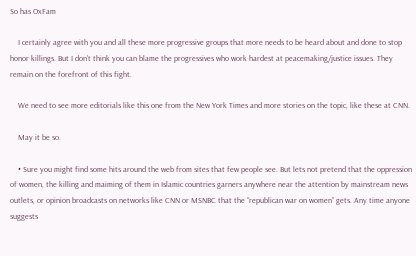So has OxFam

    I certainly agree with you and all these more progressive groups that more needs to be heard about and done to stop honor killings. But I don’t think you can blame the progressives who work hardest at peacemaking/justice issues. They remain on the forefront of this fight.

    We need to see more editorials like this one from the New York Times and more stories on the topic, like these at CNN.

    May it be so.

    • Sure you might find some hits around the web from sites that few people see. But lets not pretend that the oppression of women, the killing and maiming of them in Islamic countries garners anywhere near the attention by mainstream news outlets, or opinion broadcasts on networks like CNN or MSNBC that the “republican war on women” gets. Any time anyone suggests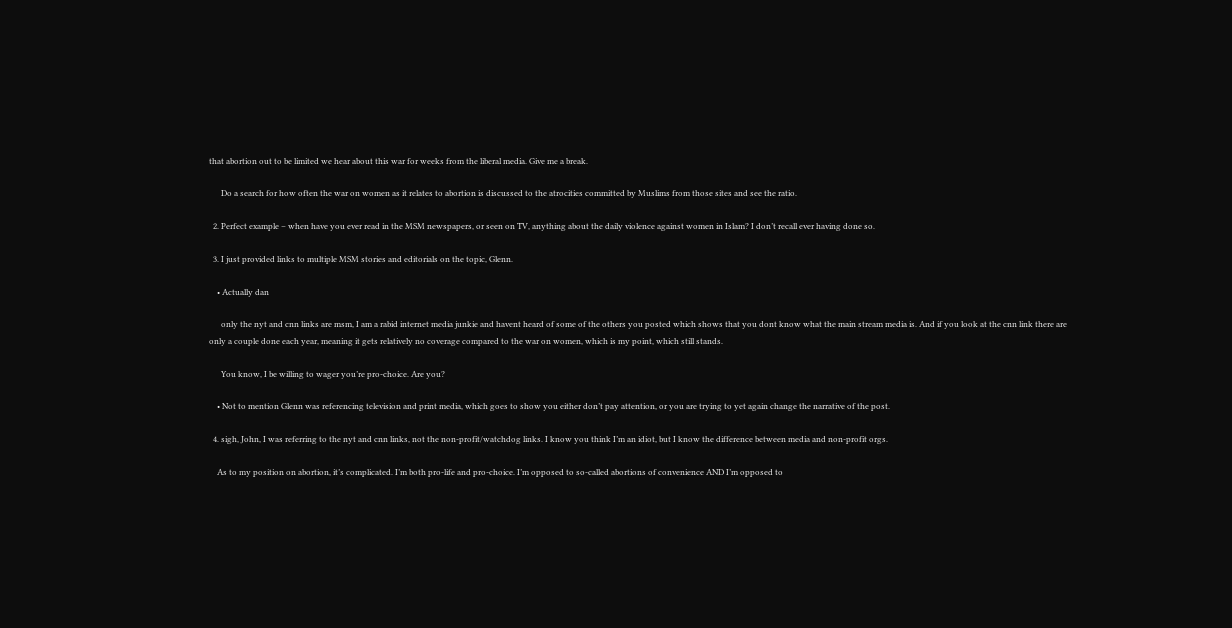that abortion out to be limited we hear about this war for weeks from the liberal media. Give me a break.

      Do a search for how often the war on women as it relates to abortion is discussed to the atrocities committed by Muslims from those sites and see the ratio.

  2. Perfect example – when have you ever read in the MSM newspapers, or seen on TV, anything about the daily violence against women in Islam? I don’t recall ever having done so.

  3. I just provided links to multiple MSM stories and editorials on the topic, Glenn.

    • Actually dan

      only the nyt and cnn links are msm, I am a rabid internet media junkie and havent heard of some of the others you posted which shows that you dont know what the main stream media is. And if you look at the cnn link there are only a couple done each year, meaning it gets relatively no coverage compared to the war on women, which is my point, which still stands.

      You know, I be willing to wager you’re pro-choice. Are you?

    • Not to mention Glenn was referencing television and print media, which goes to show you either don’t pay attention, or you are trying to yet again change the narrative of the post.

  4. sigh, John, I was referring to the nyt and cnn links, not the non-profit/watchdog links. I know you think I’m an idiot, but I know the difference between media and non-profit orgs.

    As to my position on abortion, it’s complicated. I’m both pro-life and pro-choice. I’m opposed to so-called abortions of convenience AND I’m opposed to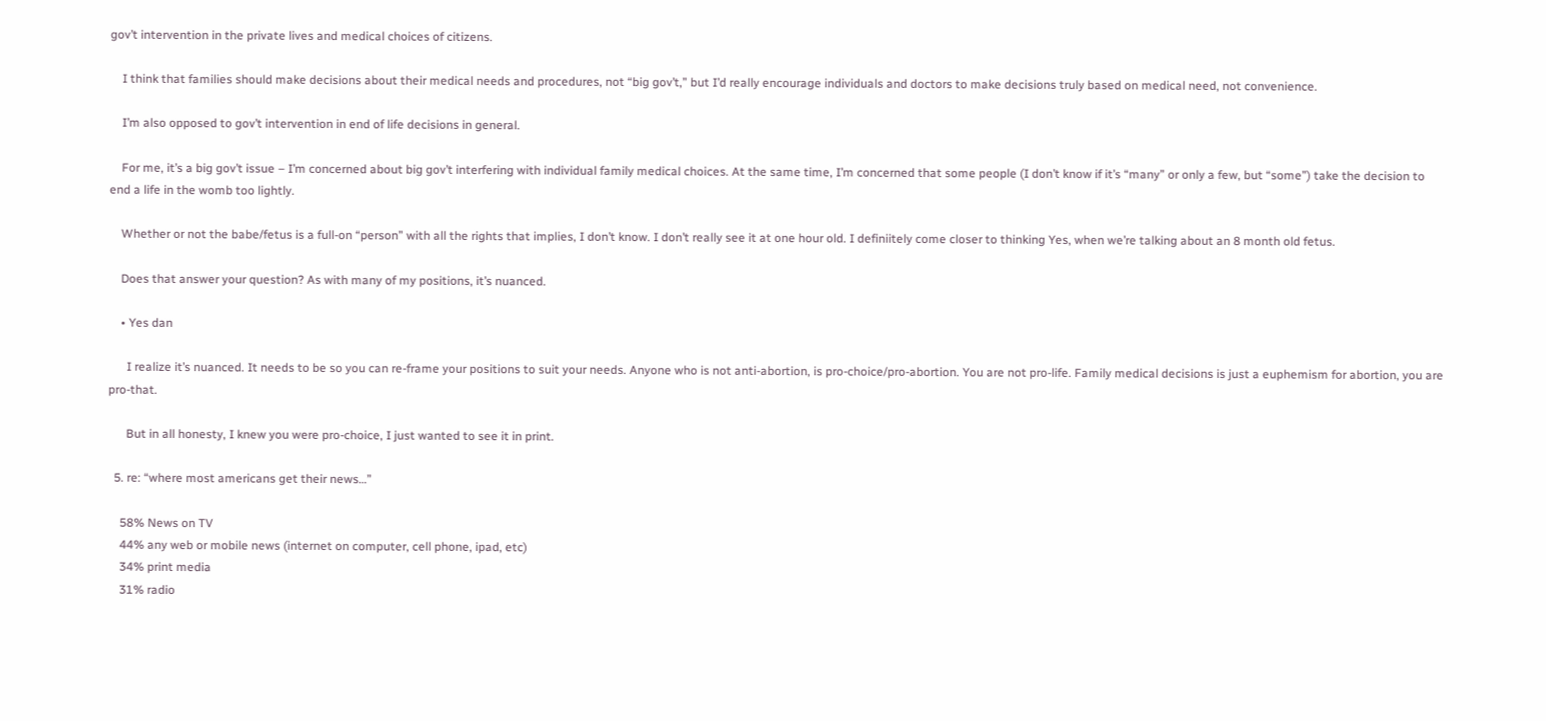gov’t intervention in the private lives and medical choices of citizens.

    I think that families should make decisions about their medical needs and procedures, not “big gov’t,” but I’d really encourage individuals and doctors to make decisions truly based on medical need, not convenience.

    I’m also opposed to gov’t intervention in end of life decisions in general.

    For me, it’s a big gov’t issue – I’m concerned about big gov’t interfering with individual family medical choices. At the same time, I’m concerned that some people (I don’t know if it’s “many” or only a few, but “some”) take the decision to end a life in the womb too lightly.

    Whether or not the babe/fetus is a full-on “person” with all the rights that implies, I don’t know. I don’t really see it at one hour old. I definiitely come closer to thinking Yes, when we’re talking about an 8 month old fetus.

    Does that answer your question? As with many of my positions, it’s nuanced.

    • Yes dan

      I realize it’s nuanced. It needs to be so you can re-frame your positions to suit your needs. Anyone who is not anti-abortion, is pro-choice/pro-abortion. You are not pro-life. Family medical decisions is just a euphemism for abortion, you are pro-that.

      But in all honesty, I knew you were pro-choice, I just wanted to see it in print.

  5. re: “where most americans get their news…”

    58% News on TV
    44% any web or mobile news (internet on computer, cell phone, ipad, etc)
    34% print media
    31% radio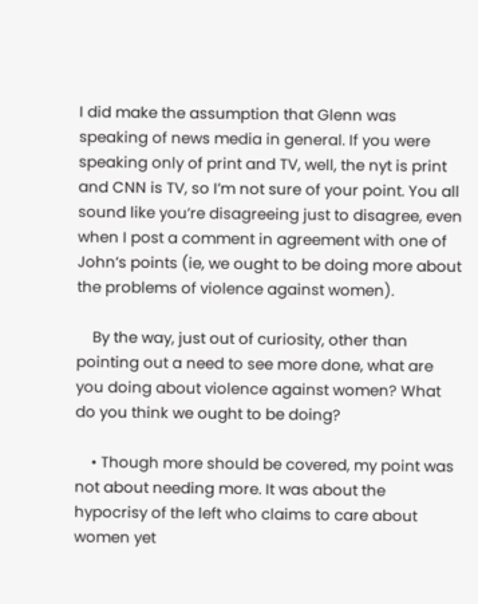I did make the assumption that Glenn was speaking of news media in general. If you were speaking only of print and TV, well, the nyt is print and CNN is TV, so I’m not sure of your point. You all sound like you’re disagreeing just to disagree, even when I post a comment in agreement with one of John’s points (ie, we ought to be doing more about the problems of violence against women).

    By the way, just out of curiosity, other than pointing out a need to see more done, what are you doing about violence against women? What do you think we ought to be doing?

    • Though more should be covered, my point was not about needing more. It was about the hypocrisy of the left who claims to care about women yet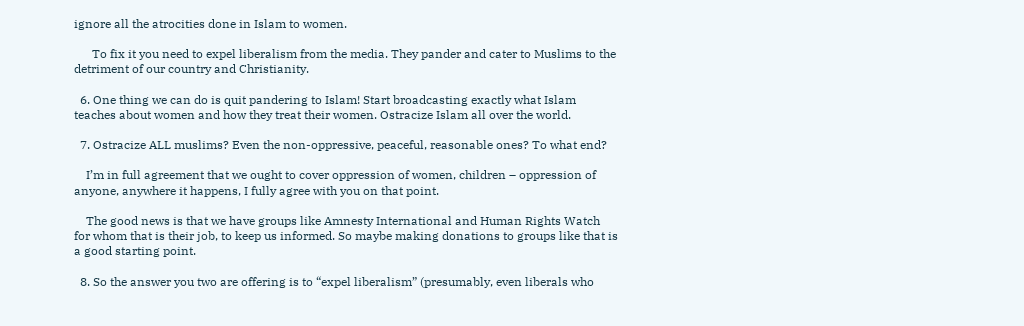ignore all the atrocities done in Islam to women.

      To fix it you need to expel liberalism from the media. They pander and cater to Muslims to the detriment of our country and Christianity.

  6. One thing we can do is quit pandering to Islam! Start broadcasting exactly what Islam teaches about women and how they treat their women. Ostracize Islam all over the world.

  7. Ostracize ALL muslims? Even the non-oppressive, peaceful, reasonable ones? To what end?

    I’m in full agreement that we ought to cover oppression of women, children – oppression of anyone, anywhere it happens, I fully agree with you on that point.

    The good news is that we have groups like Amnesty International and Human Rights Watch for whom that is their job, to keep us informed. So maybe making donations to groups like that is a good starting point.

  8. So the answer you two are offering is to “expel liberalism” (presumably, even liberals who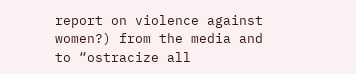report on violence against women?) from the media and to “ostracize all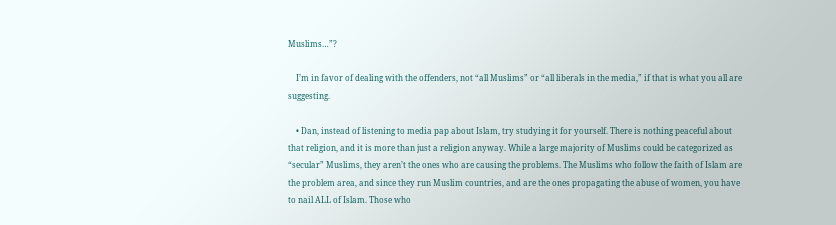Muslims…”?

    I’m in favor of dealing with the offenders, not “all Muslims” or “all liberals in the media,” if that is what you all are suggesting.

    • Dan, instead of listening to media pap about Islam, try studying it for yourself. There is nothing peaceful about that religion, and it is more than just a religion anyway. While a large majority of Muslims could be categorized as “secular” Muslims, they aren’t the ones who are causing the problems. The Muslims who follow the faith of Islam are the problem area, and since they run Muslim countries, and are the ones propagating the abuse of women, you have to nail ALL of Islam. Those who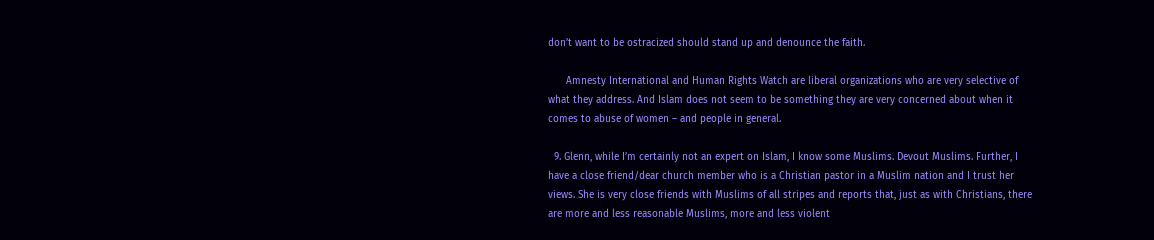don’t want to be ostracized should stand up and denounce the faith.

      Amnesty International and Human Rights Watch are liberal organizations who are very selective of what they address. And Islam does not seem to be something they are very concerned about when it comes to abuse of women – and people in general.

  9. Glenn, while I’m certainly not an expert on Islam, I know some Muslims. Devout Muslims. Further, I have a close friend/dear church member who is a Christian pastor in a Muslim nation and I trust her views. She is very close friends with Muslims of all stripes and reports that, just as with Christians, there are more and less reasonable Muslims, more and less violent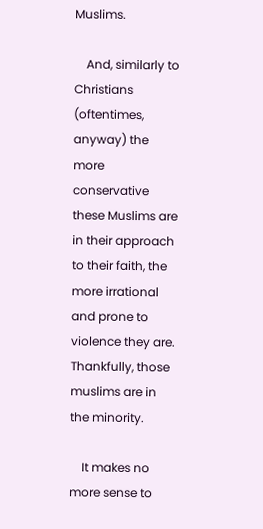Muslims.

    And, similarly to Christians (oftentimes, anyway) the more conservative these Muslims are in their approach to their faith, the more irrational and prone to violence they are. Thankfully, those muslims are in the minority.

    It makes no more sense to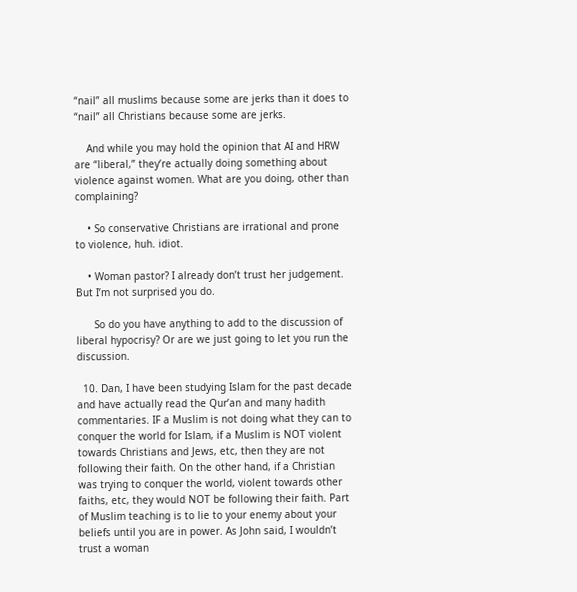“nail” all muslims because some are jerks than it does to “nail” all Christians because some are jerks.

    And while you may hold the opinion that AI and HRW are “liberal,” they’re actually doing something about violence against women. What are you doing, other than complaining?

    • So conservative Christians are irrational and prone to violence, huh. idiot.

    • Woman pastor? I already don’t trust her judgement. But I’m not surprised you do.

      So do you have anything to add to the discussion of liberal hypocrisy? Or are we just going to let you run the discussion.

  10. Dan, I have been studying Islam for the past decade and have actually read the Qur’an and many hadith commentaries. IF a Muslim is not doing what they can to conquer the world for Islam, if a Muslim is NOT violent towards Christians and Jews, etc, then they are not following their faith. On the other hand, if a Christian was trying to conquer the world, violent towards other faiths, etc, they would NOT be following their faith. Part of Muslim teaching is to lie to your enemy about your beliefs until you are in power. As John said, I wouldn’t trust a woman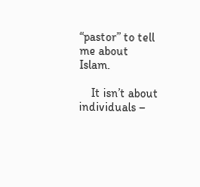“pastor” to tell me about Islam.

    It isn’t about individuals –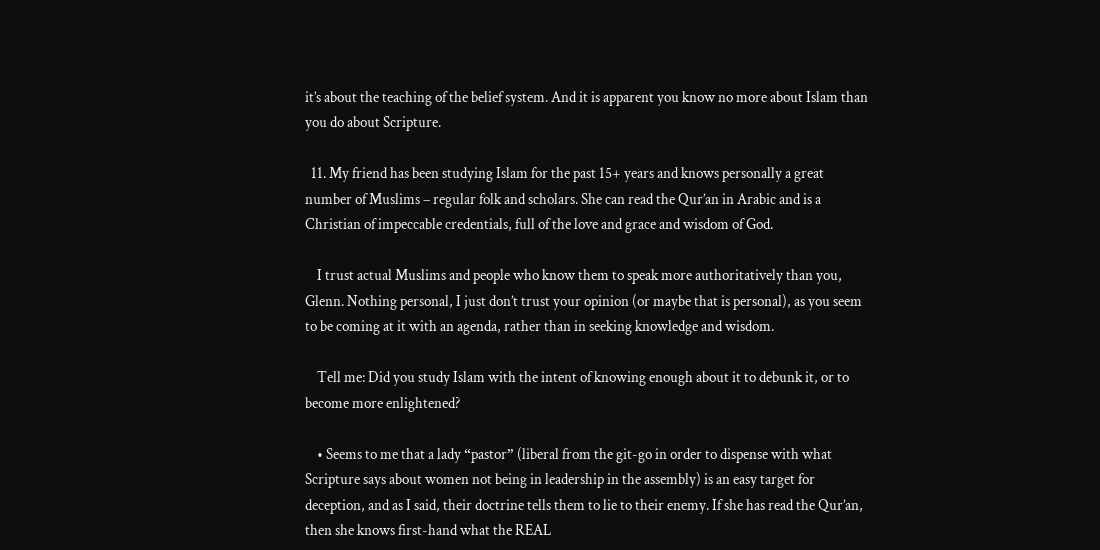it’s about the teaching of the belief system. And it is apparent you know no more about Islam than you do about Scripture.

  11. My friend has been studying Islam for the past 15+ years and knows personally a great number of Muslims – regular folk and scholars. She can read the Qur’an in Arabic and is a Christian of impeccable credentials, full of the love and grace and wisdom of God.

    I trust actual Muslims and people who know them to speak more authoritatively than you, Glenn. Nothing personal, I just don’t trust your opinion (or maybe that is personal), as you seem to be coming at it with an agenda, rather than in seeking knowledge and wisdom.

    Tell me: Did you study Islam with the intent of knowing enough about it to debunk it, or to become more enlightened?

    • Seems to me that a lady “pastor” (liberal from the git-go in order to dispense with what Scripture says about women not being in leadership in the assembly) is an easy target for deception, and as I said, their doctrine tells them to lie to their enemy. If she has read the Qur’an, then she knows first-hand what the REAL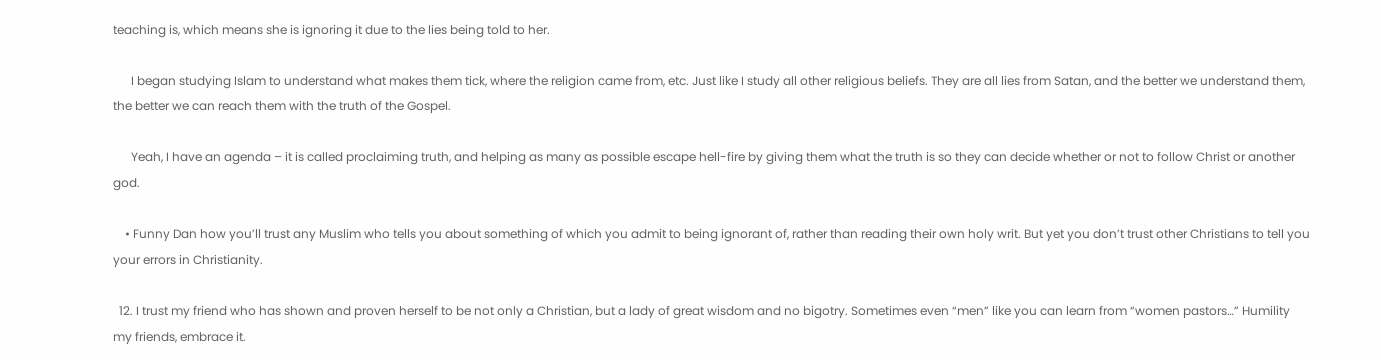teaching is, which means she is ignoring it due to the lies being told to her.

      I began studying Islam to understand what makes them tick, where the religion came from, etc. Just like I study all other religious beliefs. They are all lies from Satan, and the better we understand them, the better we can reach them with the truth of the Gospel.

      Yeah, I have an agenda – it is called proclaiming truth, and helping as many as possible escape hell-fire by giving them what the truth is so they can decide whether or not to follow Christ or another god.

    • Funny Dan how you’ll trust any Muslim who tells you about something of which you admit to being ignorant of, rather than reading their own holy writ. But yet you don’t trust other Christians to tell you your errors in Christianity.

  12. I trust my friend who has shown and proven herself to be not only a Christian, but a lady of great wisdom and no bigotry. Sometimes even “men” like you can learn from “women pastors…” Humility my friends, embrace it.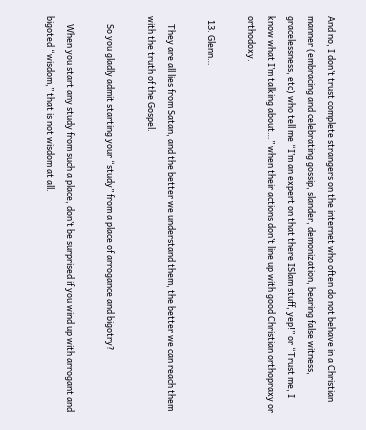And no, I don’t trust complete strangers on the internet who often do not behave in a Christian manner (embracing and celebrating gossip, slander, demonization, bearing false witness, gracelessness, etc) who tell me “I’m an expert on that there ISlam stuff, yep!” or “Trust me, I know what I’m talking about…” when their actions don’t line up with good Christian orthopraxy or orthodoxy.

  13. Glenn…

    They are all lies from Satan, and the better we understand them, the better we can reach them with the truth of the Gospel.

    So you gladly admit starting your “study” from a place of arrogance and bigotry?

    When you start any study from such a place, don’t be surprised if you wind up with arrogant and bigoted “wisdom,” that is not wisdom at all.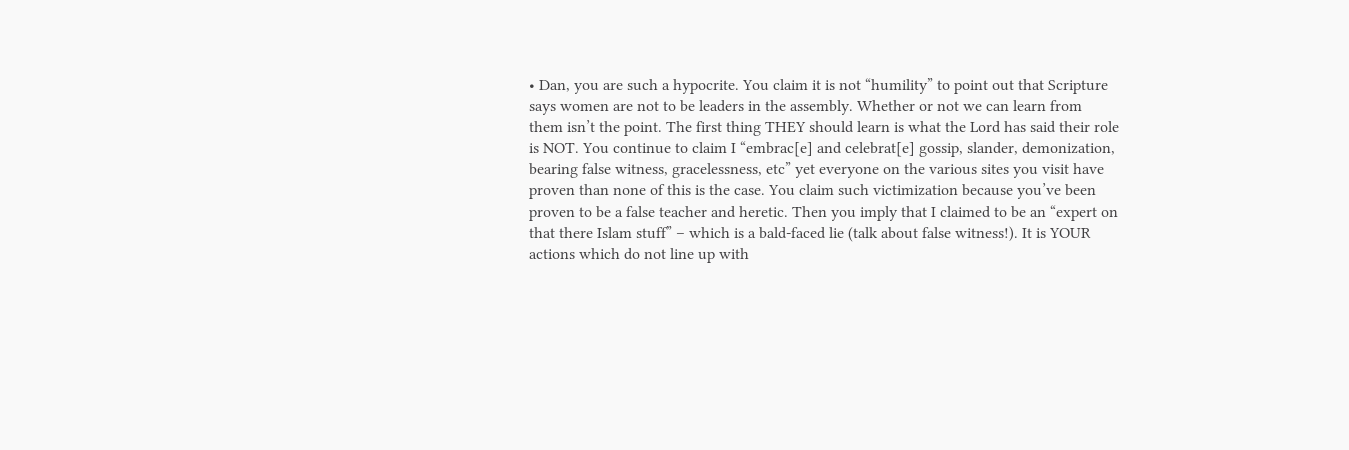• Dan, you are such a hypocrite. You claim it is not “humility” to point out that Scripture says women are not to be leaders in the assembly. Whether or not we can learn from them isn’t the point. The first thing THEY should learn is what the Lord has said their role is NOT. You continue to claim I “embrac[e] and celebrat[e] gossip, slander, demonization, bearing false witness, gracelessness, etc” yet everyone on the various sites you visit have proven than none of this is the case. You claim such victimization because you’ve been proven to be a false teacher and heretic. Then you imply that I claimed to be an “expert on that there Islam stuff” – which is a bald-faced lie (talk about false witness!). It is YOUR actions which do not line up with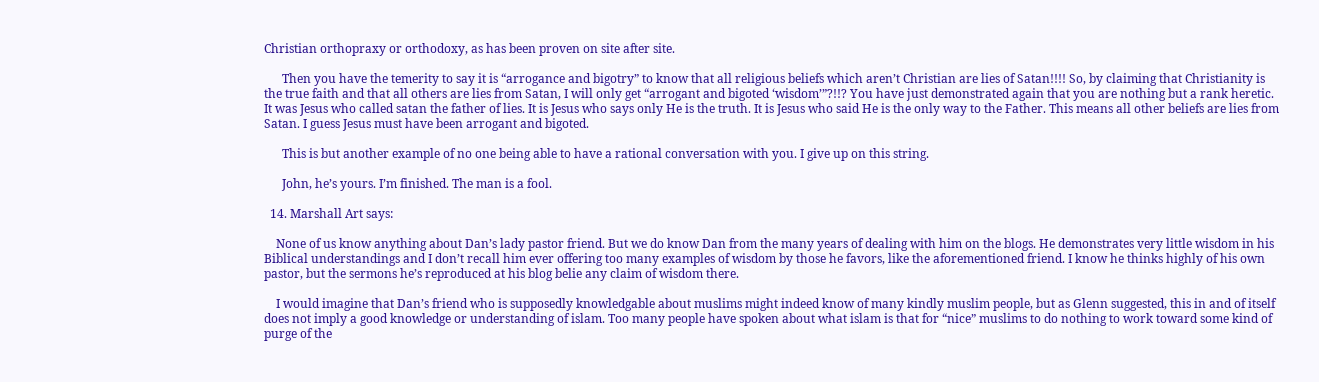Christian orthopraxy or orthodoxy, as has been proven on site after site.

      Then you have the temerity to say it is “arrogance and bigotry” to know that all religious beliefs which aren’t Christian are lies of Satan!!!! So, by claiming that Christianity is the true faith and that all others are lies from Satan, I will only get “arrogant and bigoted ‘wisdom’”?!!? You have just demonstrated again that you are nothing but a rank heretic. It was Jesus who called satan the father of lies. It is Jesus who says only He is the truth. It is Jesus who said He is the only way to the Father. This means all other beliefs are lies from Satan. I guess Jesus must have been arrogant and bigoted.

      This is but another example of no one being able to have a rational conversation with you. I give up on this string.

      John, he’s yours. I’m finished. The man is a fool.

  14. Marshall Art says:

    None of us know anything about Dan’s lady pastor friend. But we do know Dan from the many years of dealing with him on the blogs. He demonstrates very little wisdom in his Biblical understandings and I don’t recall him ever offering too many examples of wisdom by those he favors, like the aforementioned friend. I know he thinks highly of his own pastor, but the sermons he’s reproduced at his blog belie any claim of wisdom there.

    I would imagine that Dan’s friend who is supposedly knowledgable about muslims might indeed know of many kindly muslim people, but as Glenn suggested, this in and of itself does not imply a good knowledge or understanding of islam. Too many people have spoken about what islam is that for “nice” muslims to do nothing to work toward some kind of purge of the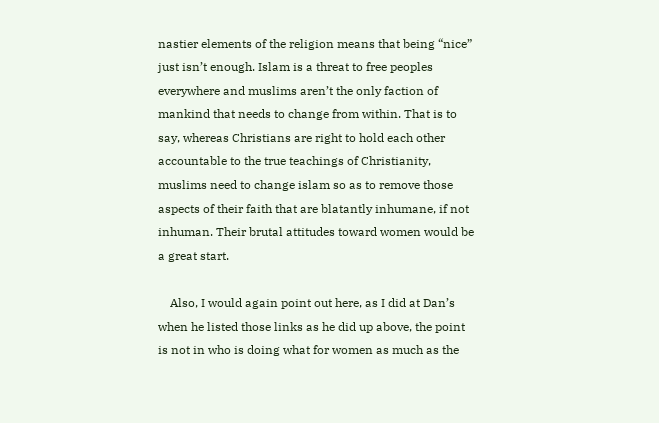nastier elements of the religion means that being “nice” just isn’t enough. Islam is a threat to free peoples everywhere and muslims aren’t the only faction of mankind that needs to change from within. That is to say, whereas Christians are right to hold each other accountable to the true teachings of Christianity, muslims need to change islam so as to remove those aspects of their faith that are blatantly inhumane, if not inhuman. Their brutal attitudes toward women would be a great start.

    Also, I would again point out here, as I did at Dan’s when he listed those links as he did up above, the point is not in who is doing what for women as much as the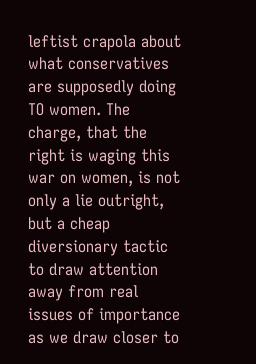leftist crapola about what conservatives are supposedly doing TO women. The charge, that the right is waging this war on women, is not only a lie outright, but a cheap diversionary tactic to draw attention away from real issues of importance as we draw closer to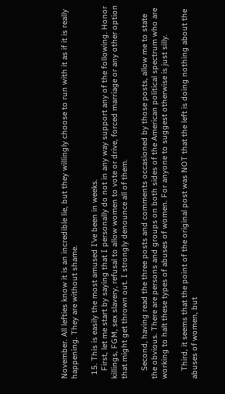November. All lefties know it is an incredible lie, but they willingly choose to run with it as if it is really happening. They are without shame.

  15. This is easily the most amused I’ve been in weeks.
    First, let me start by saying that I personally do not in any way support any of the following. Honor killings, FGM, sex slavery, refusal to allow women to vote or drive, forced marriage or any other option that might get thrown out. I strongly denounce all of them.

    Second, having read the three posts and comments occasioned by those posts, allow me to state the obvious. There are persons and groups on both sides of the American political spectrum who are working to halt these types of abuses of women. For anyone to suggest otherwise is just silly.

    Third, it seems that the point of the original post was NOT that the left is doing nothing about the abuses of women, but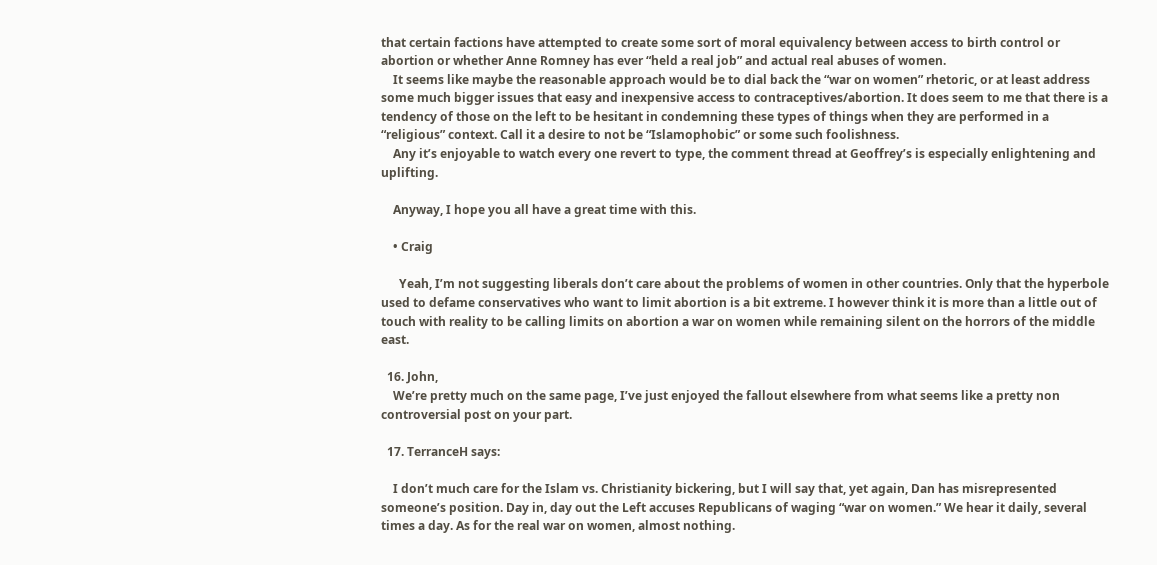that certain factions have attempted to create some sort of moral equivalency between access to birth control or abortion or whether Anne Romney has ever “held a real job” and actual real abuses of women.
    It seems like maybe the reasonable approach would be to dial back the “war on women” rhetoric, or at least address some much bigger issues that easy and inexpensive access to contraceptives/abortion. It does seem to me that there is a tendency of those on the left to be hesitant in condemning these types of things when they are performed in a “religious” context. Call it a desire to not be “Islamophobic” or some such foolishness.
    Any it’s enjoyable to watch every one revert to type, the comment thread at Geoffrey’s is especially enlightening and uplifting.

    Anyway, I hope you all have a great time with this.

    • Craig

      Yeah, I’m not suggesting liberals don’t care about the problems of women in other countries. Only that the hyperbole used to defame conservatives who want to limit abortion is a bit extreme. I however think it is more than a little out of touch with reality to be calling limits on abortion a war on women while remaining silent on the horrors of the middle east.

  16. John,
    We’re pretty much on the same page, I’ve just enjoyed the fallout elsewhere from what seems like a pretty non controversial post on your part.

  17. TerranceH says:

    I don’t much care for the Islam vs. Christianity bickering, but I will say that, yet again, Dan has misrepresented someone’s position. Day in, day out the Left accuses Republicans of waging “war on women.” We hear it daily, several times a day. As for the real war on women, almost nothing.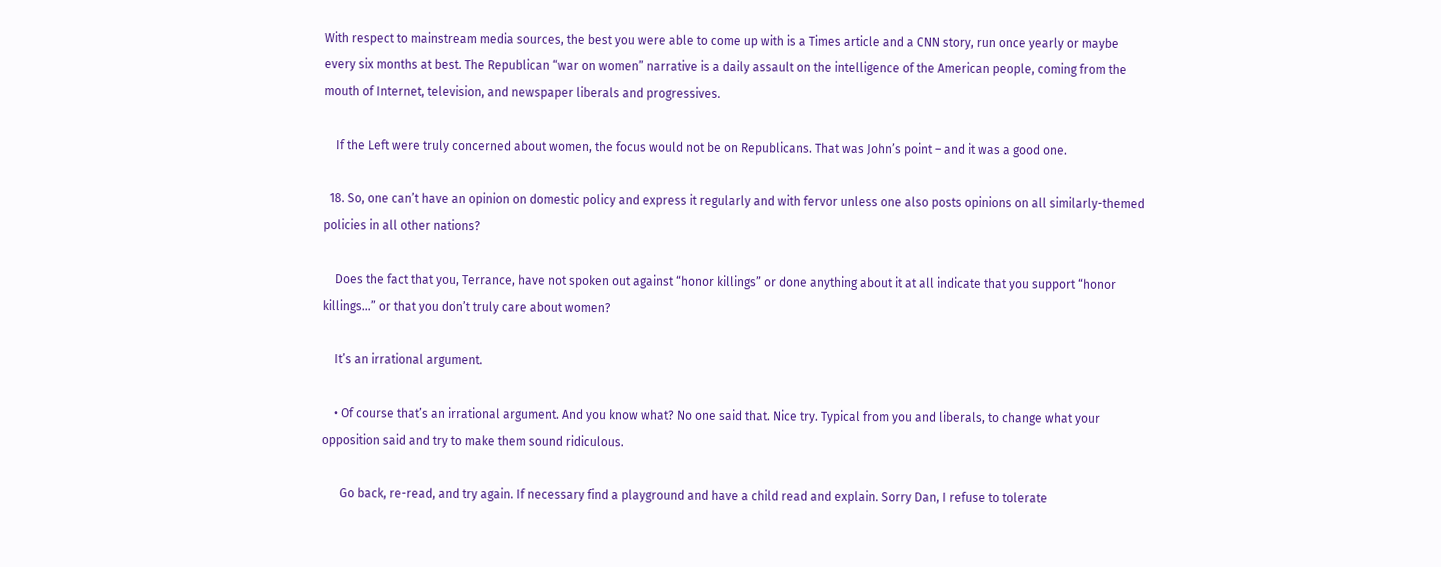With respect to mainstream media sources, the best you were able to come up with is a Times article and a CNN story, run once yearly or maybe every six months at best. The Republican “war on women” narrative is a daily assault on the intelligence of the American people, coming from the mouth of Internet, television, and newspaper liberals and progressives.

    If the Left were truly concerned about women, the focus would not be on Republicans. That was John’s point – and it was a good one.

  18. So, one can’t have an opinion on domestic policy and express it regularly and with fervor unless one also posts opinions on all similarly-themed policies in all other nations?

    Does the fact that you, Terrance, have not spoken out against “honor killings” or done anything about it at all indicate that you support “honor killings…” or that you don’t truly care about women?

    It’s an irrational argument.

    • Of course that’s an irrational argument. And you know what? No one said that. Nice try. Typical from you and liberals, to change what your opposition said and try to make them sound ridiculous.

      Go back, re-read, and try again. If necessary find a playground and have a child read and explain. Sorry Dan, I refuse to tolerate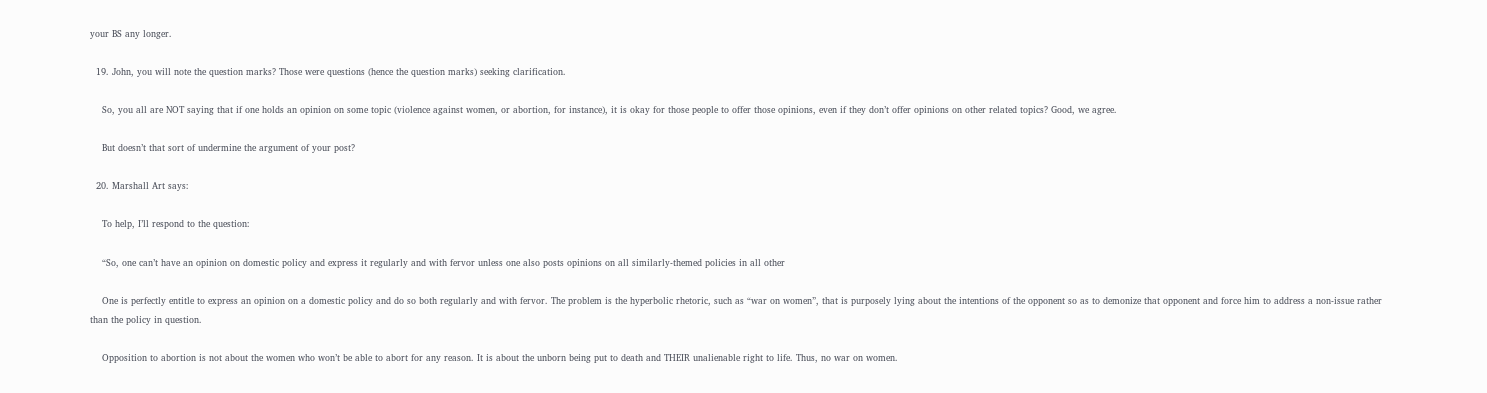your BS any longer.

  19. John, you will note the question marks? Those were questions (hence the question marks) seeking clarification.

    So, you all are NOT saying that if one holds an opinion on some topic (violence against women, or abortion, for instance), it is okay for those people to offer those opinions, even if they don’t offer opinions on other related topics? Good, we agree.

    But doesn’t that sort of undermine the argument of your post?

  20. Marshall Art says:

    To help, I’ll respond to the question:

    “So, one can’t have an opinion on domestic policy and express it regularly and with fervor unless one also posts opinions on all similarly-themed policies in all other

    One is perfectly entitle to express an opinion on a domestic policy and do so both regularly and with fervor. The problem is the hyperbolic rhetoric, such as “war on women”, that is purposely lying about the intentions of the opponent so as to demonize that opponent and force him to address a non-issue rather than the policy in question.

    Opposition to abortion is not about the women who won’t be able to abort for any reason. It is about the unborn being put to death and THEIR unalienable right to life. Thus, no war on women.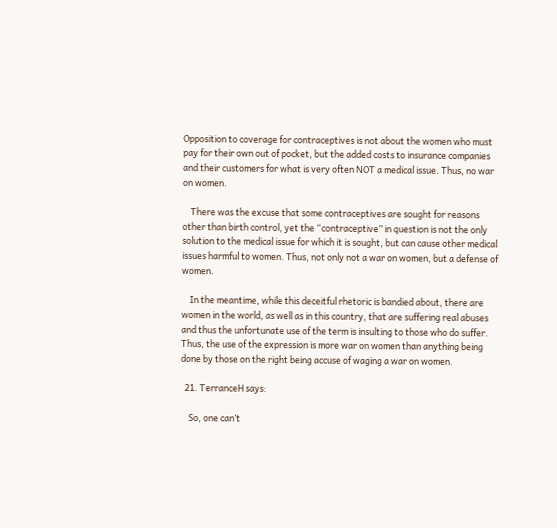Opposition to coverage for contraceptives is not about the women who must pay for their own out of pocket, but the added costs to insurance companies and their customers for what is very often NOT a medical issue. Thus, no war on women.

    There was the excuse that some contraceptives are sought for reasons other than birth control, yet the “contraceptive” in question is not the only solution to the medical issue for which it is sought, but can cause other medical issues harmful to women. Thus, not only not a war on women, but a defense of women.

    In the meantime, while this deceitful rhetoric is bandied about, there are women in the world, as well as in this country, that are suffering real abuses and thus the unfortunate use of the term is insulting to those who do suffer. Thus, the use of the expression is more war on women than anything being done by those on the right being accuse of waging a war on women.

  21. TerranceH says:

    So, one can’t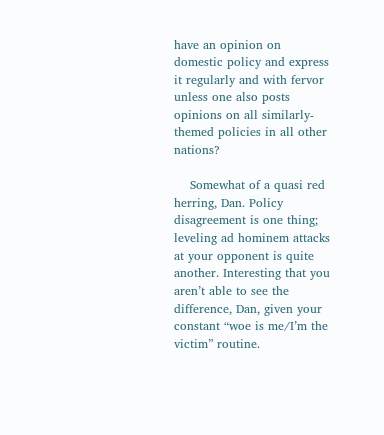have an opinion on domestic policy and express it regularly and with fervor unless one also posts opinions on all similarly-themed policies in all other nations?

    Somewhat of a quasi red herring, Dan. Policy disagreement is one thing; leveling ad hominem attacks at your opponent is quite another. Interesting that you aren’t able to see the difference, Dan, given your constant “woe is me/I’m the victim” routine.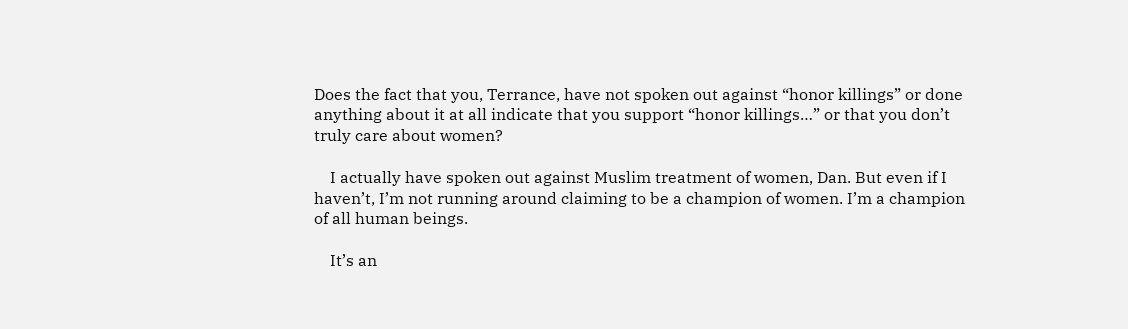Does the fact that you, Terrance, have not spoken out against “honor killings” or done anything about it at all indicate that you support “honor killings…” or that you don’t truly care about women?

    I actually have spoken out against Muslim treatment of women, Dan. But even if I haven’t, I’m not running around claiming to be a champion of women. I’m a champion of all human beings.

    It’s an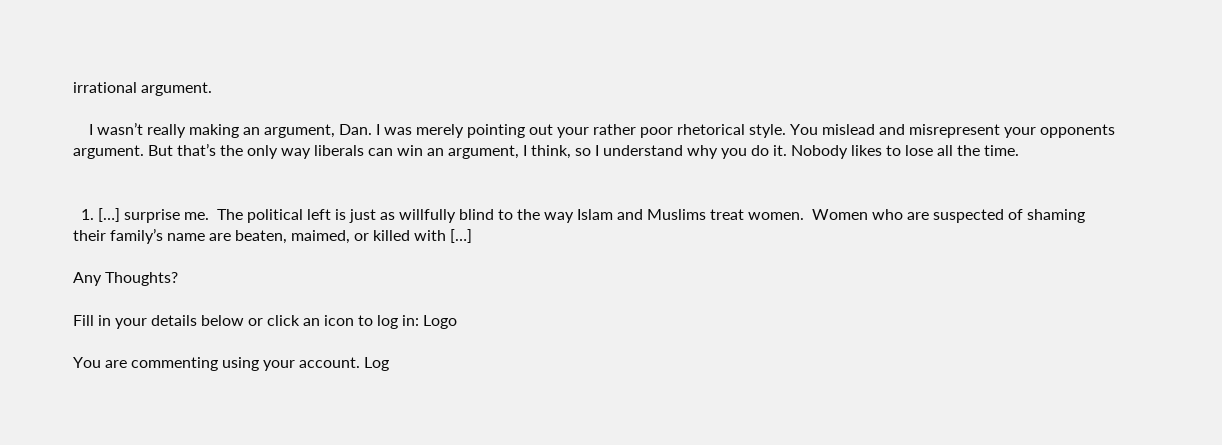irrational argument.

    I wasn’t really making an argument, Dan. I was merely pointing out your rather poor rhetorical style. You mislead and misrepresent your opponents argument. But that’s the only way liberals can win an argument, I think, so I understand why you do it. Nobody likes to lose all the time.


  1. […] surprise me.  The political left is just as willfully blind to the way Islam and Muslims treat women.  Women who are suspected of shaming their family’s name are beaten, maimed, or killed with […]

Any Thoughts?

Fill in your details below or click an icon to log in: Logo

You are commenting using your account. Log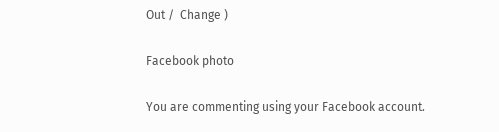Out /  Change )

Facebook photo

You are commenting using your Facebook account.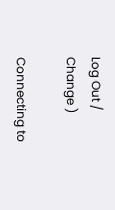Log Out /  Change )

Connecting to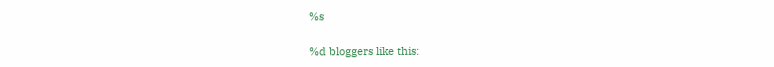%s

%d bloggers like this: